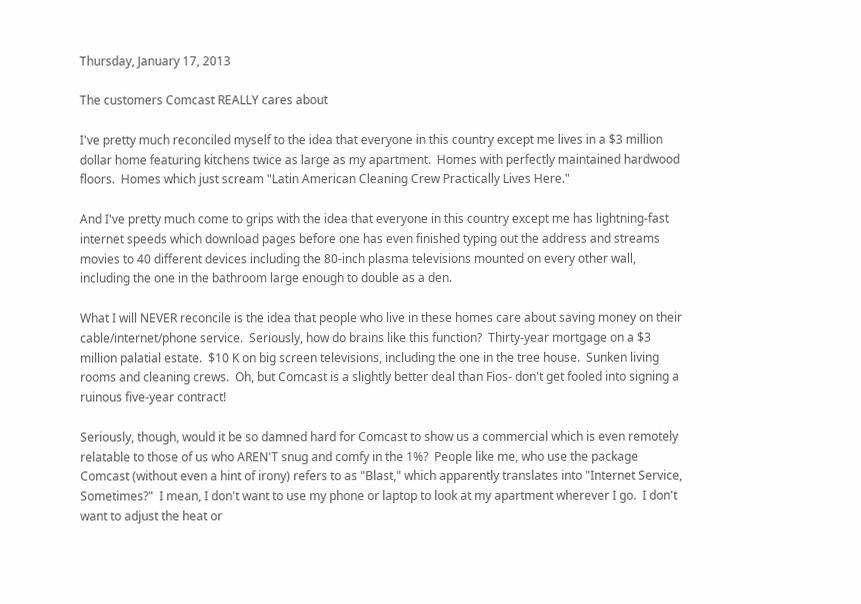Thursday, January 17, 2013

The customers Comcast REALLY cares about

I've pretty much reconciled myself to the idea that everyone in this country except me lives in a $3 million dollar home featuring kitchens twice as large as my apartment.  Homes with perfectly maintained hardwood floors.  Homes which just scream "Latin American Cleaning Crew Practically Lives Here."

And I've pretty much come to grips with the idea that everyone in this country except me has lightning-fast internet speeds which download pages before one has even finished typing out the address and streams movies to 40 different devices including the 80-inch plasma televisions mounted on every other wall, including the one in the bathroom large enough to double as a den.

What I will NEVER reconcile is the idea that people who live in these homes care about saving money on their cable/internet/phone service.  Seriously, how do brains like this function?  Thirty-year mortgage on a $3 million palatial estate.  $10 K on big screen televisions, including the one in the tree house.  Sunken living rooms and cleaning crews.  Oh, but Comcast is a slightly better deal than Fios- don't get fooled into signing a ruinous five-year contract!

Seriously, though, would it be so damned hard for Comcast to show us a commercial which is even remotely relatable to those of us who AREN'T snug and comfy in the 1%?  People like me, who use the package Comcast (without even a hint of irony) refers to as "Blast," which apparently translates into "Internet Service, Sometimes?"  I mean, I don't want to use my phone or laptop to look at my apartment wherever I go.  I don't want to adjust the heat or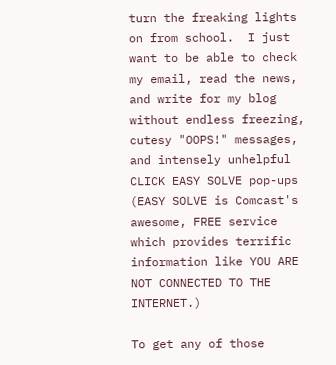turn the freaking lights on from school.  I just want to be able to check my email, read the news, and write for my blog without endless freezing, cutesy "OOPS!" messages, and intensely unhelpful CLICK EASY SOLVE pop-ups (EASY SOLVE is Comcast's awesome, FREE service which provides terrific information like YOU ARE NOT CONNECTED TO THE INTERNET.)

To get any of those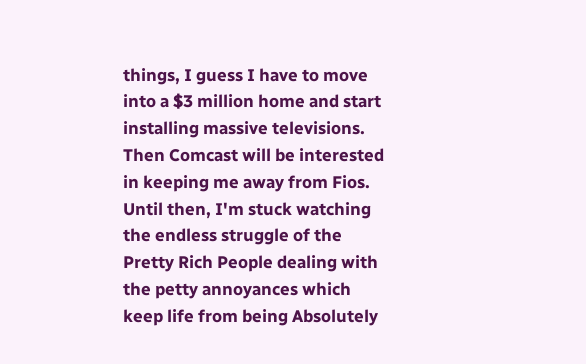things, I guess I have to move into a $3 million home and start installing massive televisions.  Then Comcast will be interested in keeping me away from Fios.  Until then, I'm stuck watching the endless struggle of the Pretty Rich People dealing with the petty annoyances which keep life from being Absolutely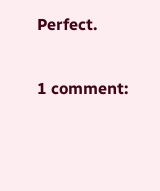Perfect.

1 comment: